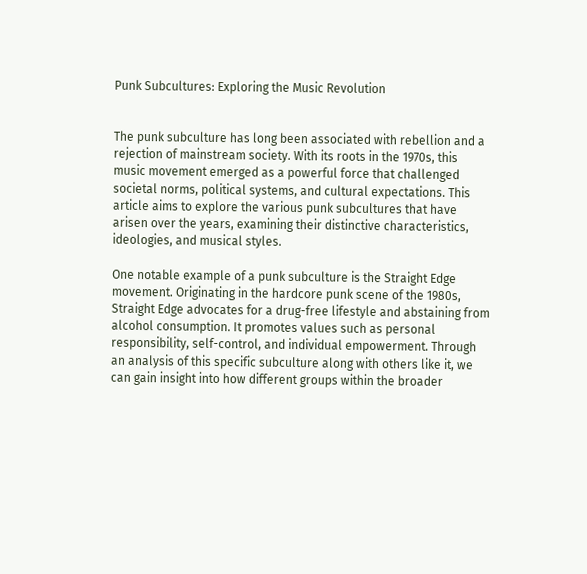Punk Subcultures: Exploring the Music Revolution


The punk subculture has long been associated with rebellion and a rejection of mainstream society. With its roots in the 1970s, this music movement emerged as a powerful force that challenged societal norms, political systems, and cultural expectations. This article aims to explore the various punk subcultures that have arisen over the years, examining their distinctive characteristics, ideologies, and musical styles.

One notable example of a punk subculture is the Straight Edge movement. Originating in the hardcore punk scene of the 1980s, Straight Edge advocates for a drug-free lifestyle and abstaining from alcohol consumption. It promotes values such as personal responsibility, self-control, and individual empowerment. Through an analysis of this specific subculture along with others like it, we can gain insight into how different groups within the broader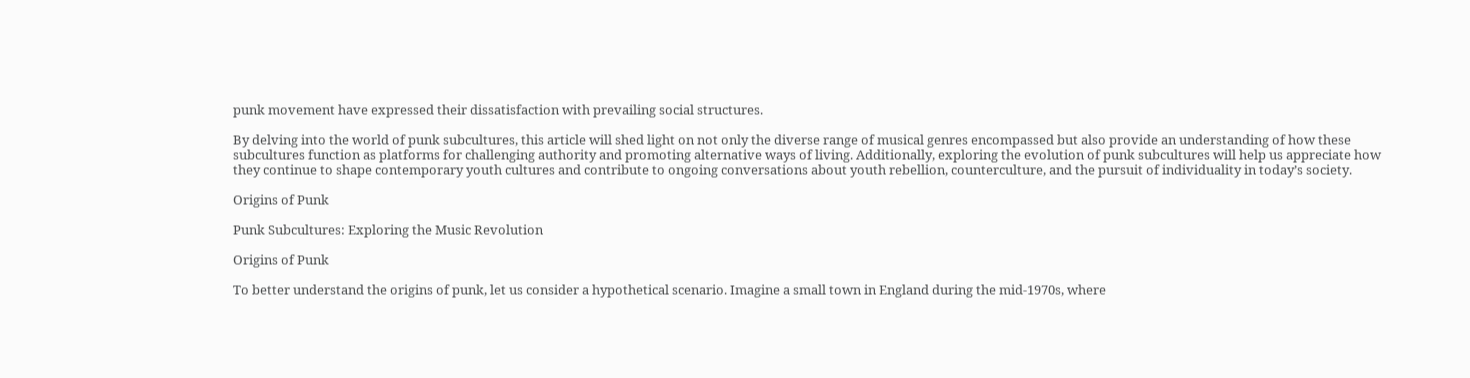punk movement have expressed their dissatisfaction with prevailing social structures.

By delving into the world of punk subcultures, this article will shed light on not only the diverse range of musical genres encompassed but also provide an understanding of how these subcultures function as platforms for challenging authority and promoting alternative ways of living. Additionally, exploring the evolution of punk subcultures will help us appreciate how they continue to shape contemporary youth cultures and contribute to ongoing conversations about youth rebellion, counterculture, and the pursuit of individuality in today’s society.

Origins of Punk

Punk Subcultures: Exploring the Music Revolution

Origins of Punk

To better understand the origins of punk, let us consider a hypothetical scenario. Imagine a small town in England during the mid-1970s, where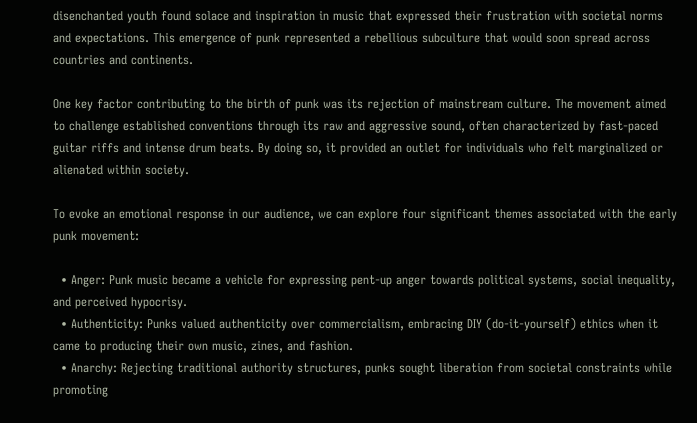disenchanted youth found solace and inspiration in music that expressed their frustration with societal norms and expectations. This emergence of punk represented a rebellious subculture that would soon spread across countries and continents.

One key factor contributing to the birth of punk was its rejection of mainstream culture. The movement aimed to challenge established conventions through its raw and aggressive sound, often characterized by fast-paced guitar riffs and intense drum beats. By doing so, it provided an outlet for individuals who felt marginalized or alienated within society.

To evoke an emotional response in our audience, we can explore four significant themes associated with the early punk movement:

  • Anger: Punk music became a vehicle for expressing pent-up anger towards political systems, social inequality, and perceived hypocrisy.
  • Authenticity: Punks valued authenticity over commercialism, embracing DIY (do-it-yourself) ethics when it came to producing their own music, zines, and fashion.
  • Anarchy: Rejecting traditional authority structures, punks sought liberation from societal constraints while promoting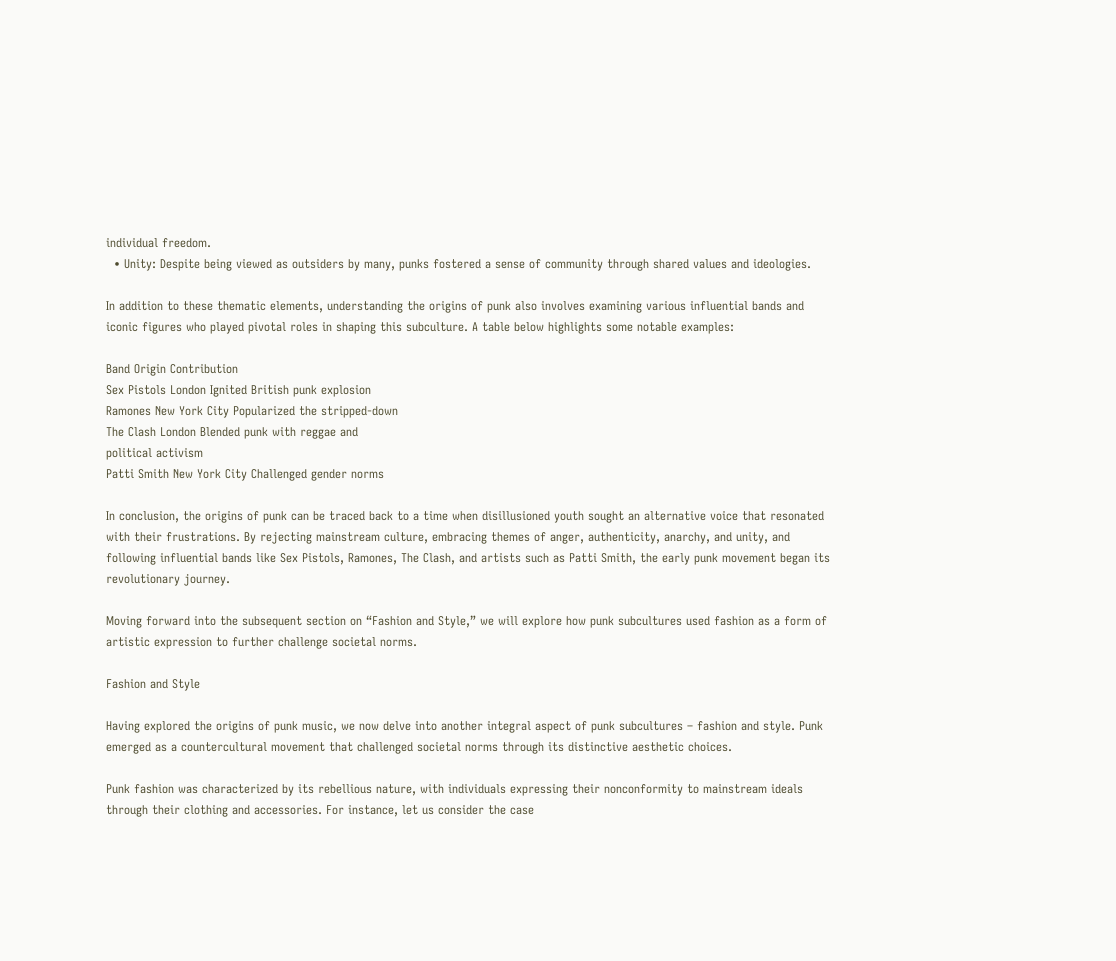individual freedom.
  • Unity: Despite being viewed as outsiders by many, punks fostered a sense of community through shared values and ideologies.

In addition to these thematic elements, understanding the origins of punk also involves examining various influential bands and iconic figures who played pivotal roles in shaping this subculture. A table below highlights some notable examples:

Band Origin Contribution
Sex Pistols London Ignited British punk explosion
Ramones New York City Popularized the stripped-down
The Clash London Blended punk with reggae and
political activism
Patti Smith New York City Challenged gender norms

In conclusion, the origins of punk can be traced back to a time when disillusioned youth sought an alternative voice that resonated with their frustrations. By rejecting mainstream culture, embracing themes of anger, authenticity, anarchy, and unity, and following influential bands like Sex Pistols, Ramones, The Clash, and artists such as Patti Smith, the early punk movement began its revolutionary journey.

Moving forward into the subsequent section on “Fashion and Style,” we will explore how punk subcultures used fashion as a form of artistic expression to further challenge societal norms.

Fashion and Style

Having explored the origins of punk music, we now delve into another integral aspect of punk subcultures – fashion and style. Punk emerged as a countercultural movement that challenged societal norms through its distinctive aesthetic choices.

Punk fashion was characterized by its rebellious nature, with individuals expressing their nonconformity to mainstream ideals through their clothing and accessories. For instance, let us consider the case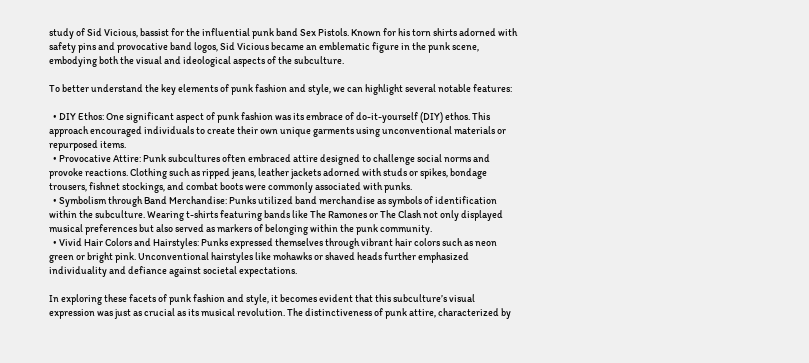study of Sid Vicious, bassist for the influential punk band Sex Pistols. Known for his torn shirts adorned with safety pins and provocative band logos, Sid Vicious became an emblematic figure in the punk scene, embodying both the visual and ideological aspects of the subculture.

To better understand the key elements of punk fashion and style, we can highlight several notable features:

  • DIY Ethos: One significant aspect of punk fashion was its embrace of do-it-yourself (DIY) ethos. This approach encouraged individuals to create their own unique garments using unconventional materials or repurposed items.
  • Provocative Attire: Punk subcultures often embraced attire designed to challenge social norms and provoke reactions. Clothing such as ripped jeans, leather jackets adorned with studs or spikes, bondage trousers, fishnet stockings, and combat boots were commonly associated with punks.
  • Symbolism through Band Merchandise: Punks utilized band merchandise as symbols of identification within the subculture. Wearing t-shirts featuring bands like The Ramones or The Clash not only displayed musical preferences but also served as markers of belonging within the punk community.
  • Vivid Hair Colors and Hairstyles: Punks expressed themselves through vibrant hair colors such as neon green or bright pink. Unconventional hairstyles like mohawks or shaved heads further emphasized individuality and defiance against societal expectations.

In exploring these facets of punk fashion and style, it becomes evident that this subculture’s visual expression was just as crucial as its musical revolution. The distinctiveness of punk attire, characterized by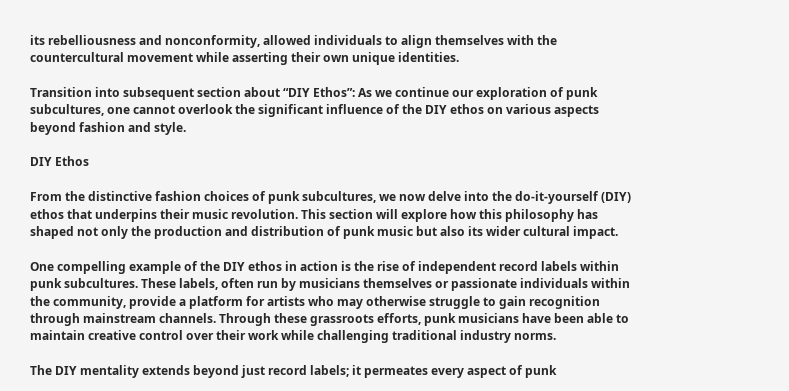its rebelliousness and nonconformity, allowed individuals to align themselves with the countercultural movement while asserting their own unique identities.

Transition into subsequent section about “DIY Ethos”: As we continue our exploration of punk subcultures, one cannot overlook the significant influence of the DIY ethos on various aspects beyond fashion and style.

DIY Ethos

From the distinctive fashion choices of punk subcultures, we now delve into the do-it-yourself (DIY) ethos that underpins their music revolution. This section will explore how this philosophy has shaped not only the production and distribution of punk music but also its wider cultural impact.

One compelling example of the DIY ethos in action is the rise of independent record labels within punk subcultures. These labels, often run by musicians themselves or passionate individuals within the community, provide a platform for artists who may otherwise struggle to gain recognition through mainstream channels. Through these grassroots efforts, punk musicians have been able to maintain creative control over their work while challenging traditional industry norms.

The DIY mentality extends beyond just record labels; it permeates every aspect of punk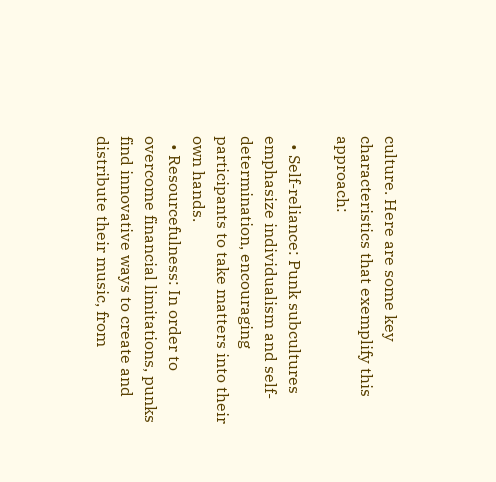culture. Here are some key characteristics that exemplify this approach:

  • Self-reliance: Punk subcultures emphasize individualism and self-determination, encouraging participants to take matters into their own hands.
  • Resourcefulness: In order to overcome financial limitations, punks find innovative ways to create and distribute their music, from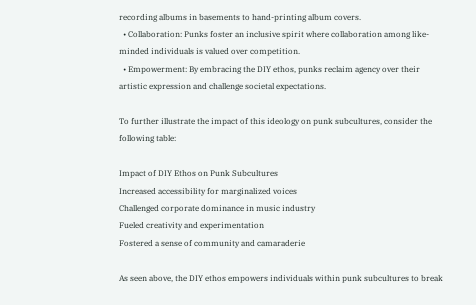recording albums in basements to hand-printing album covers.
  • Collaboration: Punks foster an inclusive spirit where collaboration among like-minded individuals is valued over competition.
  • Empowerment: By embracing the DIY ethos, punks reclaim agency over their artistic expression and challenge societal expectations.

To further illustrate the impact of this ideology on punk subcultures, consider the following table:

Impact of DIY Ethos on Punk Subcultures
Increased accessibility for marginalized voices
Challenged corporate dominance in music industry
Fueled creativity and experimentation
Fostered a sense of community and camaraderie

As seen above, the DIY ethos empowers individuals within punk subcultures to break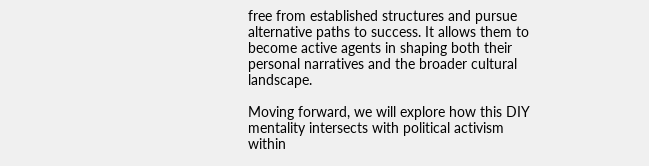free from established structures and pursue alternative paths to success. It allows them to become active agents in shaping both their personal narratives and the broader cultural landscape.

Moving forward, we will explore how this DIY mentality intersects with political activism within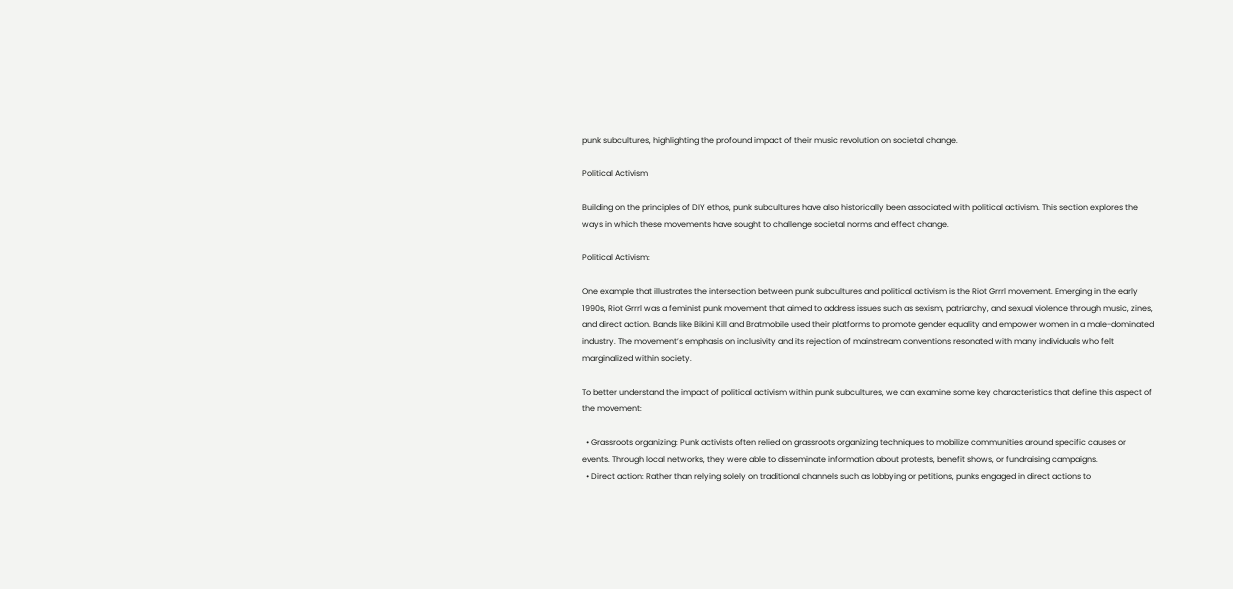punk subcultures, highlighting the profound impact of their music revolution on societal change.

Political Activism

Building on the principles of DIY ethos, punk subcultures have also historically been associated with political activism. This section explores the ways in which these movements have sought to challenge societal norms and effect change.

Political Activism:

One example that illustrates the intersection between punk subcultures and political activism is the Riot Grrrl movement. Emerging in the early 1990s, Riot Grrrl was a feminist punk movement that aimed to address issues such as sexism, patriarchy, and sexual violence through music, zines, and direct action. Bands like Bikini Kill and Bratmobile used their platforms to promote gender equality and empower women in a male-dominated industry. The movement’s emphasis on inclusivity and its rejection of mainstream conventions resonated with many individuals who felt marginalized within society.

To better understand the impact of political activism within punk subcultures, we can examine some key characteristics that define this aspect of the movement:

  • Grassroots organizing: Punk activists often relied on grassroots organizing techniques to mobilize communities around specific causes or events. Through local networks, they were able to disseminate information about protests, benefit shows, or fundraising campaigns.
  • Direct action: Rather than relying solely on traditional channels such as lobbying or petitions, punks engaged in direct actions to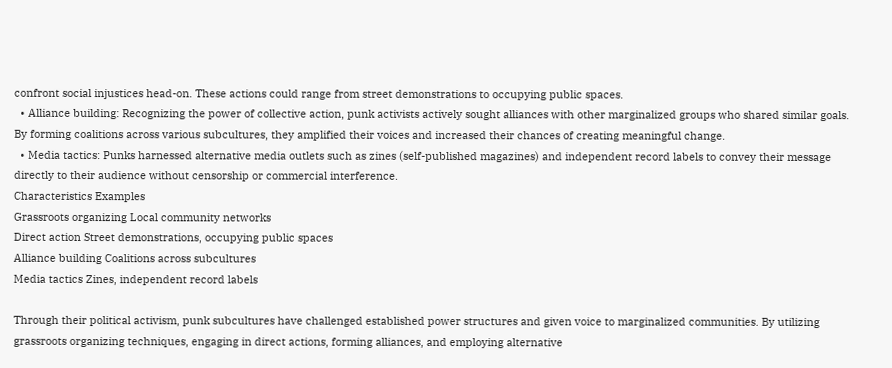confront social injustices head-on. These actions could range from street demonstrations to occupying public spaces.
  • Alliance building: Recognizing the power of collective action, punk activists actively sought alliances with other marginalized groups who shared similar goals. By forming coalitions across various subcultures, they amplified their voices and increased their chances of creating meaningful change.
  • Media tactics: Punks harnessed alternative media outlets such as zines (self-published magazines) and independent record labels to convey their message directly to their audience without censorship or commercial interference.
Characteristics Examples
Grassroots organizing Local community networks
Direct action Street demonstrations, occupying public spaces
Alliance building Coalitions across subcultures
Media tactics Zines, independent record labels

Through their political activism, punk subcultures have challenged established power structures and given voice to marginalized communities. By utilizing grassroots organizing techniques, engaging in direct actions, forming alliances, and employing alternative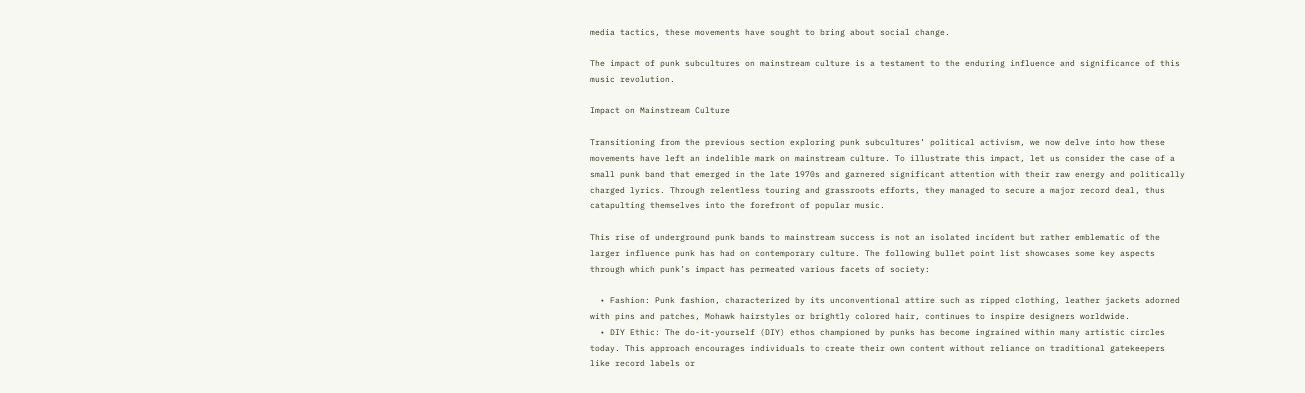media tactics, these movements have sought to bring about social change.

The impact of punk subcultures on mainstream culture is a testament to the enduring influence and significance of this music revolution.

Impact on Mainstream Culture

Transitioning from the previous section exploring punk subcultures’ political activism, we now delve into how these movements have left an indelible mark on mainstream culture. To illustrate this impact, let us consider the case of a small punk band that emerged in the late 1970s and garnered significant attention with their raw energy and politically charged lyrics. Through relentless touring and grassroots efforts, they managed to secure a major record deal, thus catapulting themselves into the forefront of popular music.

This rise of underground punk bands to mainstream success is not an isolated incident but rather emblematic of the larger influence punk has had on contemporary culture. The following bullet point list showcases some key aspects through which punk’s impact has permeated various facets of society:

  • Fashion: Punk fashion, characterized by its unconventional attire such as ripped clothing, leather jackets adorned with pins and patches, Mohawk hairstyles or brightly colored hair, continues to inspire designers worldwide.
  • DIY Ethic: The do-it-yourself (DIY) ethos championed by punks has become ingrained within many artistic circles today. This approach encourages individuals to create their own content without reliance on traditional gatekeepers like record labels or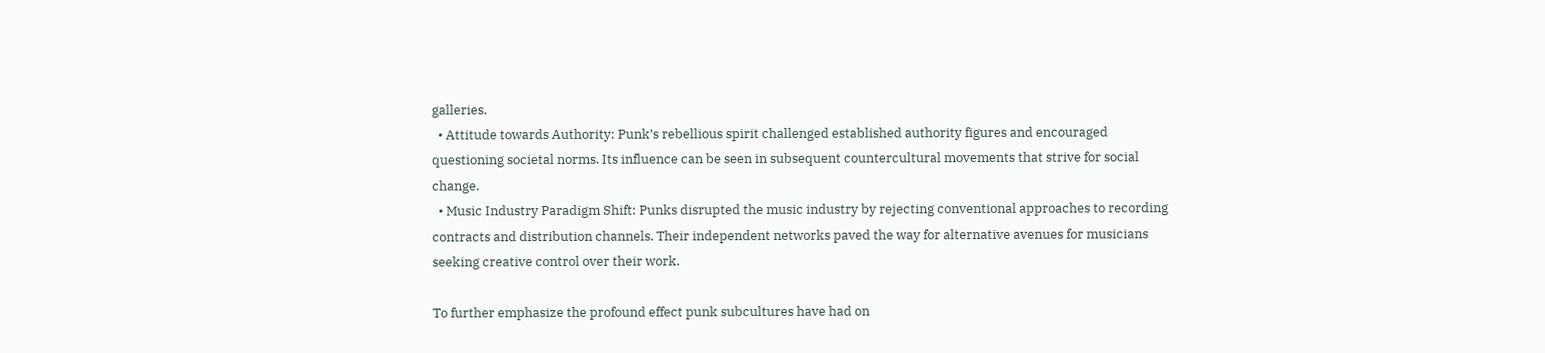galleries.
  • Attitude towards Authority: Punk’s rebellious spirit challenged established authority figures and encouraged questioning societal norms. Its influence can be seen in subsequent countercultural movements that strive for social change.
  • Music Industry Paradigm Shift: Punks disrupted the music industry by rejecting conventional approaches to recording contracts and distribution channels. Their independent networks paved the way for alternative avenues for musicians seeking creative control over their work.

To further emphasize the profound effect punk subcultures have had on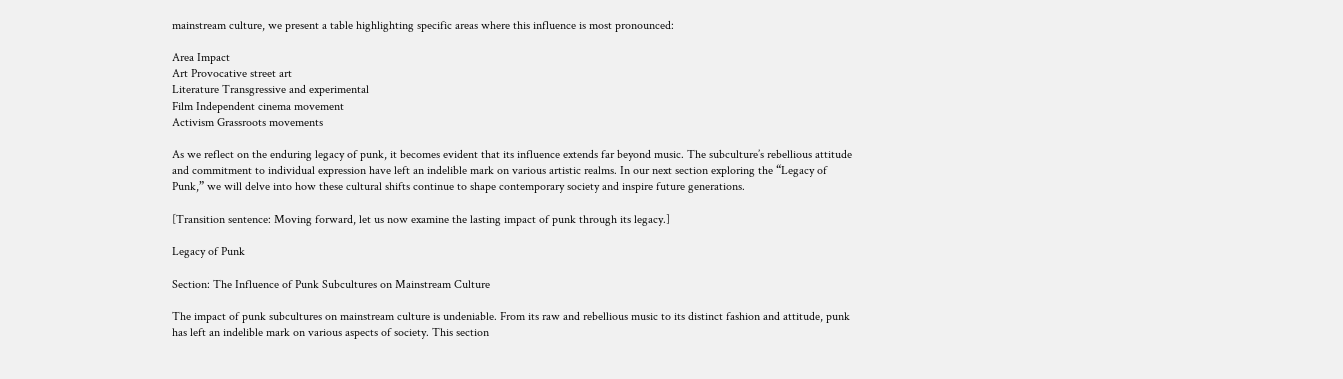mainstream culture, we present a table highlighting specific areas where this influence is most pronounced:

Area Impact
Art Provocative street art
Literature Transgressive and experimental
Film Independent cinema movement
Activism Grassroots movements

As we reflect on the enduring legacy of punk, it becomes evident that its influence extends far beyond music. The subculture’s rebellious attitude and commitment to individual expression have left an indelible mark on various artistic realms. In our next section exploring the “Legacy of Punk,” we will delve into how these cultural shifts continue to shape contemporary society and inspire future generations.

[Transition sentence: Moving forward, let us now examine the lasting impact of punk through its legacy.]

Legacy of Punk

Section: The Influence of Punk Subcultures on Mainstream Culture

The impact of punk subcultures on mainstream culture is undeniable. From its raw and rebellious music to its distinct fashion and attitude, punk has left an indelible mark on various aspects of society. This section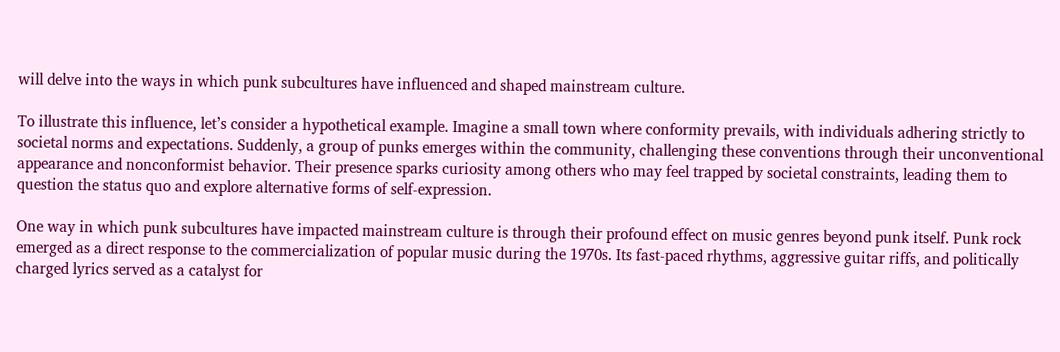will delve into the ways in which punk subcultures have influenced and shaped mainstream culture.

To illustrate this influence, let’s consider a hypothetical example. Imagine a small town where conformity prevails, with individuals adhering strictly to societal norms and expectations. Suddenly, a group of punks emerges within the community, challenging these conventions through their unconventional appearance and nonconformist behavior. Their presence sparks curiosity among others who may feel trapped by societal constraints, leading them to question the status quo and explore alternative forms of self-expression.

One way in which punk subcultures have impacted mainstream culture is through their profound effect on music genres beyond punk itself. Punk rock emerged as a direct response to the commercialization of popular music during the 1970s. Its fast-paced rhythms, aggressive guitar riffs, and politically charged lyrics served as a catalyst for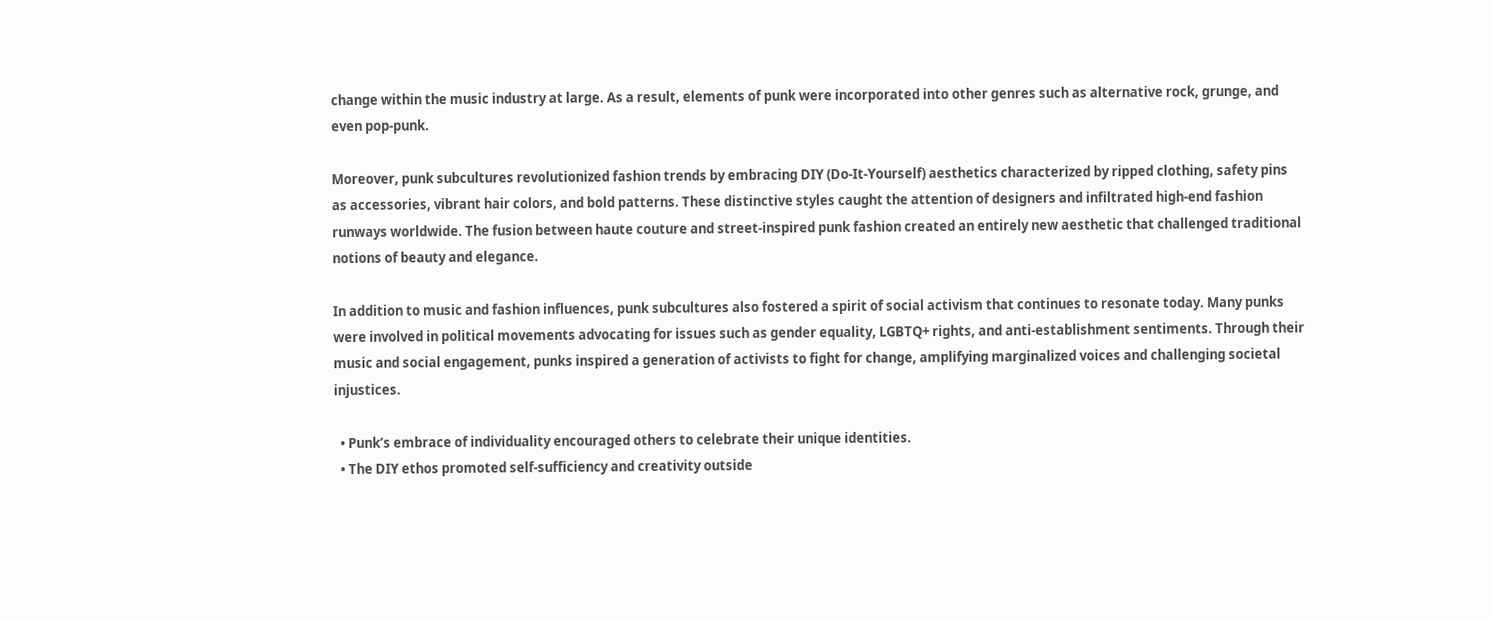change within the music industry at large. As a result, elements of punk were incorporated into other genres such as alternative rock, grunge, and even pop-punk.

Moreover, punk subcultures revolutionized fashion trends by embracing DIY (Do-It-Yourself) aesthetics characterized by ripped clothing, safety pins as accessories, vibrant hair colors, and bold patterns. These distinctive styles caught the attention of designers and infiltrated high-end fashion runways worldwide. The fusion between haute couture and street-inspired punk fashion created an entirely new aesthetic that challenged traditional notions of beauty and elegance.

In addition to music and fashion influences, punk subcultures also fostered a spirit of social activism that continues to resonate today. Many punks were involved in political movements advocating for issues such as gender equality, LGBTQ+ rights, and anti-establishment sentiments. Through their music and social engagement, punks inspired a generation of activists to fight for change, amplifying marginalized voices and challenging societal injustices.

  • Punk’s embrace of individuality encouraged others to celebrate their unique identities.
  • The DIY ethos promoted self-sufficiency and creativity outside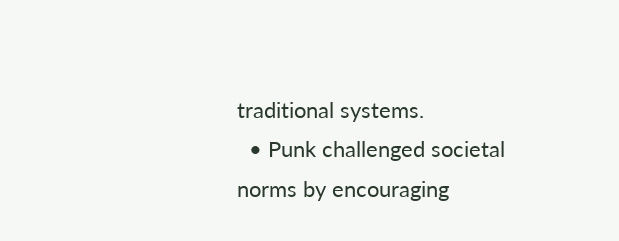traditional systems.
  • Punk challenged societal norms by encouraging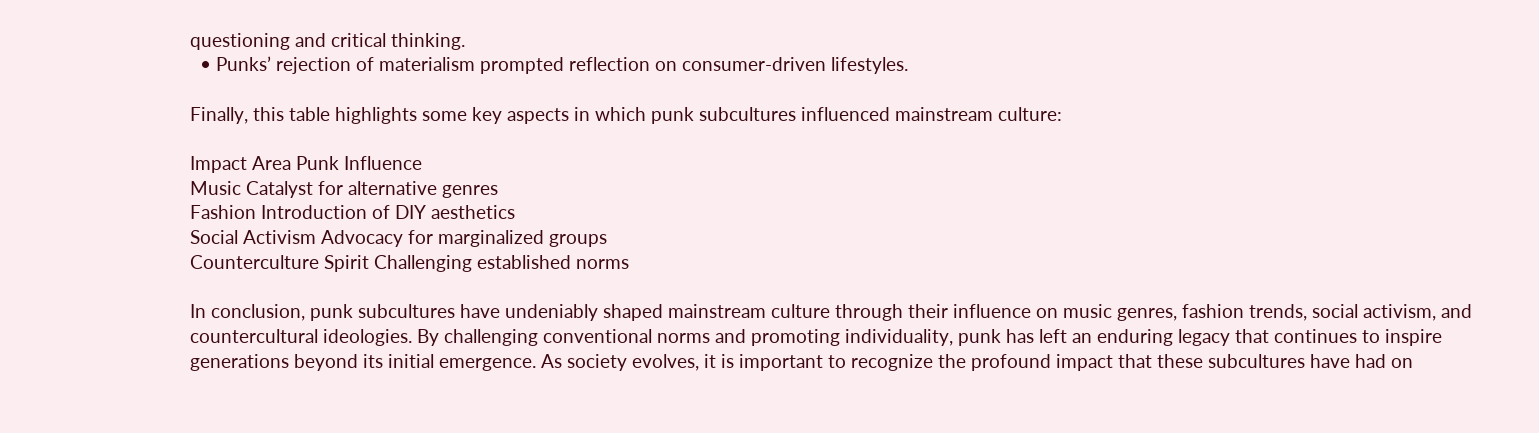questioning and critical thinking.
  • Punks’ rejection of materialism prompted reflection on consumer-driven lifestyles.

Finally, this table highlights some key aspects in which punk subcultures influenced mainstream culture:

Impact Area Punk Influence
Music Catalyst for alternative genres
Fashion Introduction of DIY aesthetics
Social Activism Advocacy for marginalized groups
Counterculture Spirit Challenging established norms

In conclusion, punk subcultures have undeniably shaped mainstream culture through their influence on music genres, fashion trends, social activism, and countercultural ideologies. By challenging conventional norms and promoting individuality, punk has left an enduring legacy that continues to inspire generations beyond its initial emergence. As society evolves, it is important to recognize the profound impact that these subcultures have had on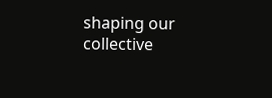shaping our collective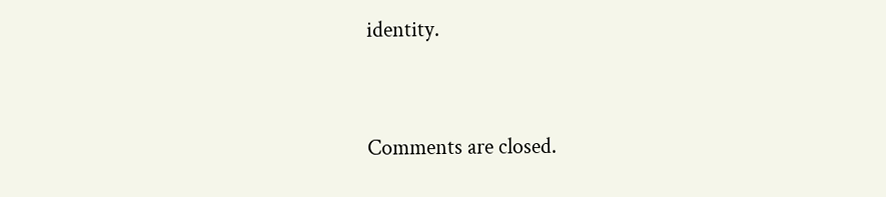identity.


Comments are closed.